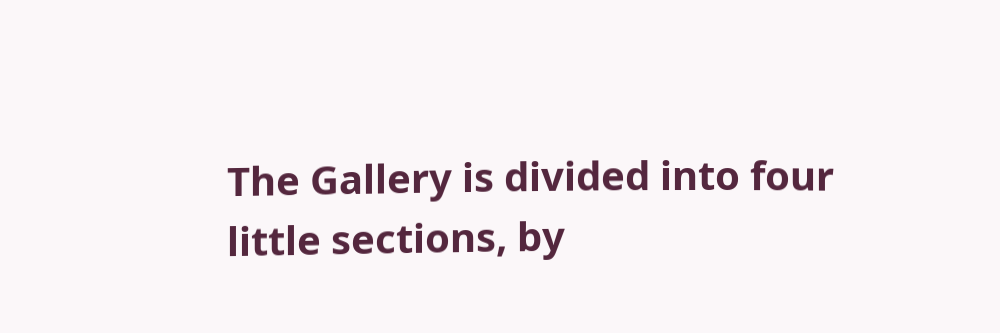The Gallery is divided into four little sections, by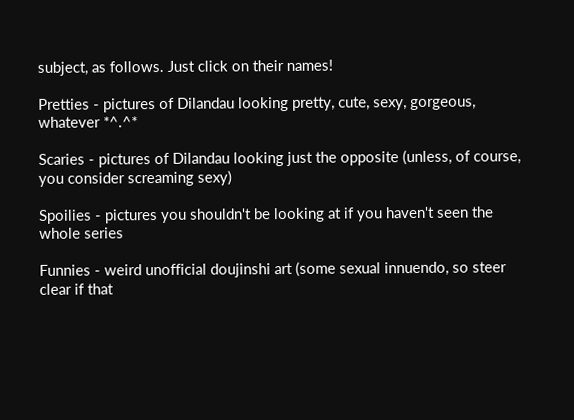subject, as follows. Just click on their names!

Pretties - pictures of Dilandau looking pretty, cute, sexy, gorgeous, whatever *^.^*

Scaries - pictures of Dilandau looking just the opposite (unless, of course, you consider screaming sexy)

Spoilies - pictures you shouldn't be looking at if you haven't seen the whole series

Funnies - weird unofficial doujinshi art (some sexual innuendo, so steer clear if that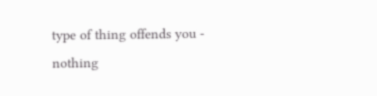type of thing offends you - nothing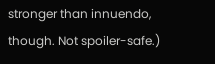stronger than innuendo, though. Not spoiler-safe.)